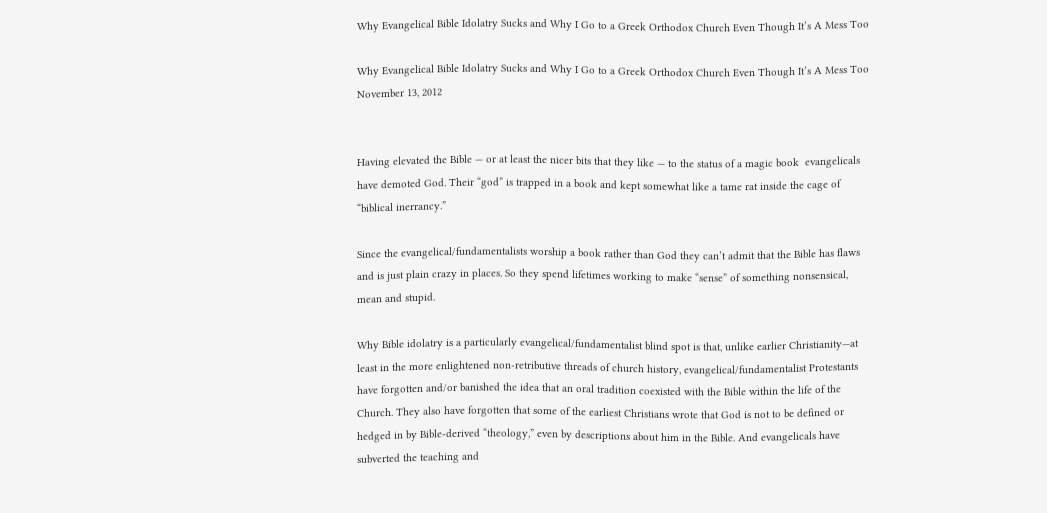Why Evangelical Bible Idolatry Sucks and Why I Go to a Greek Orthodox Church Even Though It’s A Mess Too

Why Evangelical Bible Idolatry Sucks and Why I Go to a Greek Orthodox Church Even Though It’s A Mess Too November 13, 2012


Having elevated the Bible — or at least the nicer bits that they like — to the status of a magic book  evangelicals  have demoted God. Their “god” is trapped in a book and kept somewhat like a tame rat inside the cage of “biblical inerrancy.”

Since the evangelical/fundamentalists worship a book rather than God they can’t admit that the Bible has flaws and is just plain crazy in places. So they spend lifetimes working to make “sense” of something nonsensical, mean and stupid.

Why Bible idolatry is a particularly evangelical/fundamentalist blind spot is that, unlike earlier Christianity—at least in the more enlightened non-retributive threads of church history, evangelical/fundamentalist Protestants have forgotten and/or banished the idea that an oral tradition coexisted with the Bible within the life of the Church. They also have forgotten that some of the earliest Christians wrote that God is not to be defined or hedged in by Bible-derived “theology,” even by descriptions about him in the Bible. And evangelicals have subverted the teaching and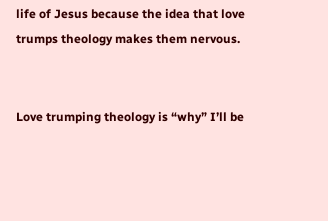life of Jesus because the idea that love trumps theology makes them nervous.


Love trumping theology is “why” I’ll be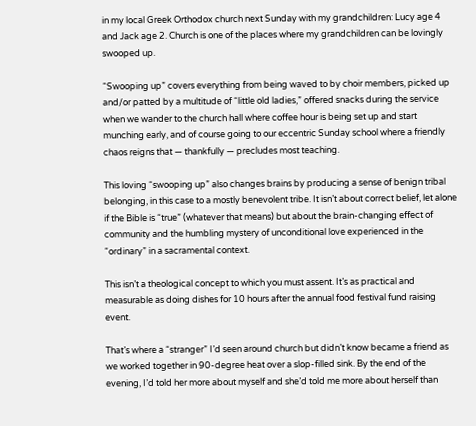in my local Greek Orthodox church next Sunday with my grandchildren: Lucy age 4 and Jack age 2. Church is one of the places where my grandchildren can be lovingly swooped up.

“Swooping up” covers everything from being waved to by choir members, picked up and/or patted by a multitude of “little old ladies,” offered snacks during the service when we wander to the church hall where coffee hour is being set up and start munching early, and of course going to our eccentric Sunday school where a friendly chaos reigns that — thankfully — precludes most teaching.

This loving “swooping up” also changes brains by producing a sense of benign tribal belonging, in this case to a mostly benevolent tribe. It isn’t about correct belief, let alone if the Bible is “true” (whatever that means) but about the brain-changing effect of community and the humbling mystery of unconditional love experienced in the “ordinary” in a sacramental context.

This isn’t a theological concept to which you must assent. It’s as practical and measurable as doing dishes for 10 hours after the annual food festival fund raising event.

That’s where a “stranger” I’d seen around church but didn’t know became a friend as we worked together in 90-degree heat over a slop-filled sink. By the end of the evening, I’d told her more about myself and she’d told me more about herself than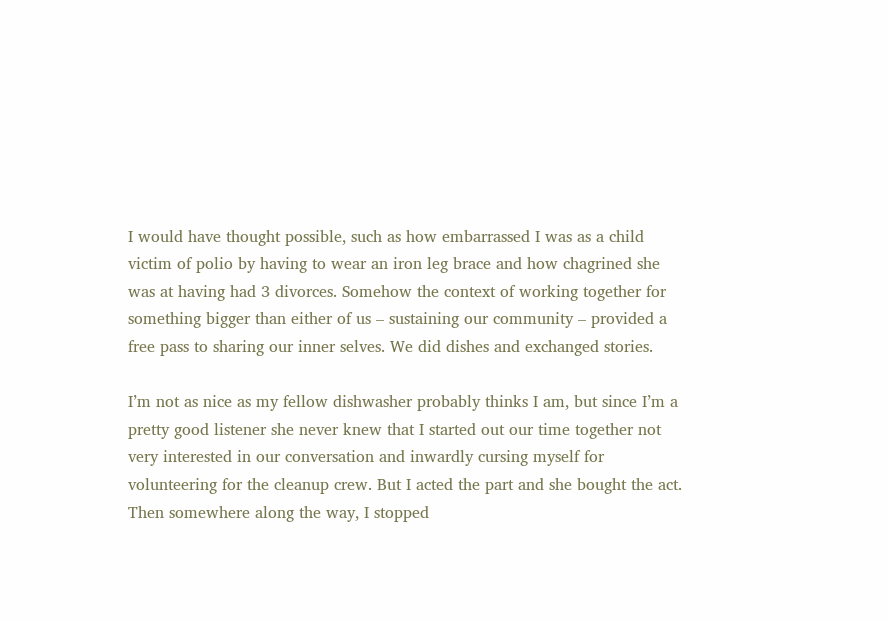I would have thought possible, such as how embarrassed I was as a child victim of polio by having to wear an iron leg brace and how chagrined she was at having had 3 divorces. Somehow the context of working together for something bigger than either of us – sustaining our community – provided a free pass to sharing our inner selves. We did dishes and exchanged stories.

I’m not as nice as my fellow dishwasher probably thinks I am, but since I’m a pretty good listener she never knew that I started out our time together not very interested in our conversation and inwardly cursing myself for volunteering for the cleanup crew. But I acted the part and she bought the act. Then somewhere along the way, I stopped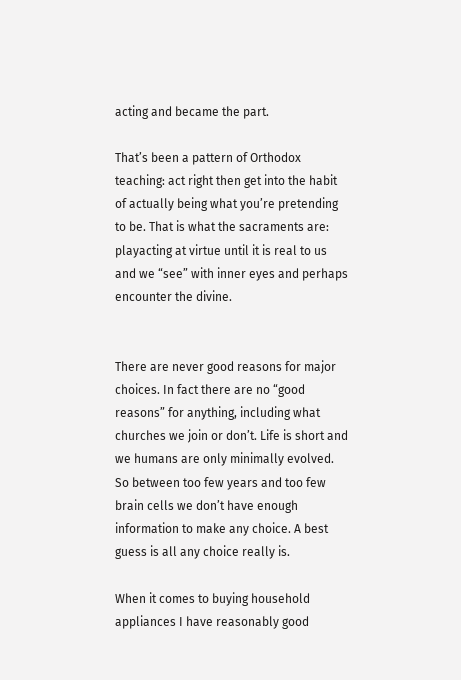acting and became the part.

That’s been a pattern of Orthodox teaching: act right then get into the habit of actually being what you’re pretending to be. That is what the sacraments are: playacting at virtue until it is real to us and we “see” with inner eyes and perhaps encounter the divine.


There are never good reasons for major choices. In fact there are no “good reasons” for anything, including what churches we join or don’t. Life is short and we humans are only minimally evolved. So between too few years and too few brain cells we don’t have enough information to make any choice. A best guess is all any choice really is.

When it comes to buying household appliances I have reasonably good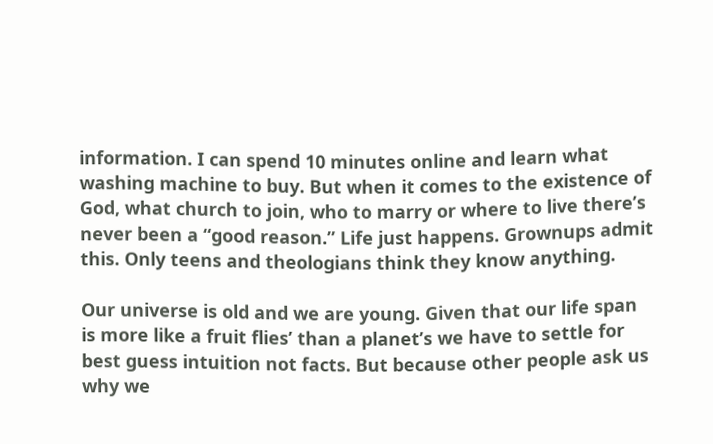information. I can spend 10 minutes online and learn what washing machine to buy. But when it comes to the existence of God, what church to join, who to marry or where to live there’s never been a “good reason.” Life just happens. Grownups admit this. Only teens and theologians think they know anything.

Our universe is old and we are young. Given that our life span is more like a fruit flies’ than a planet’s we have to settle for best guess intuition not facts. But because other people ask us why we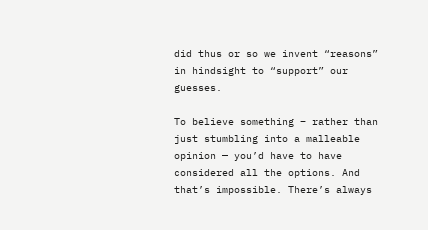did thus or so we invent “reasons” in hindsight to “support” our guesses.

To believe something – rather than just stumbling into a malleable opinion — you’d have to have considered all the options. And that’s impossible. There’s always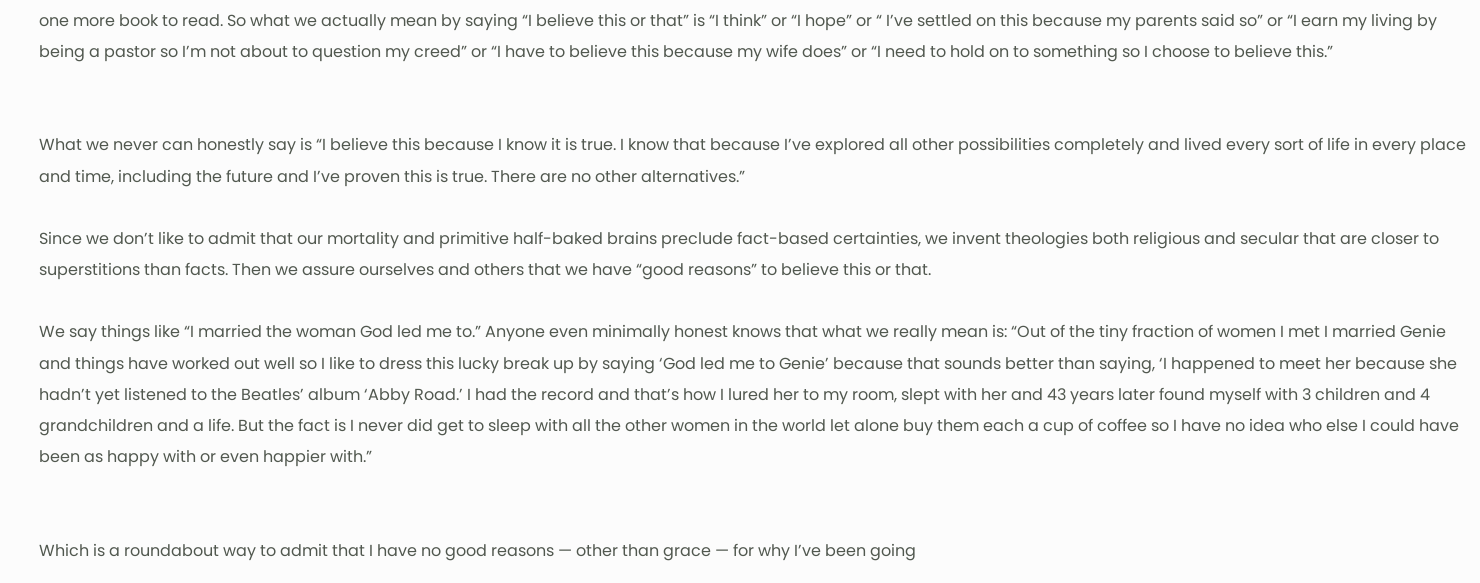one more book to read. So what we actually mean by saying “I believe this or that” is “I think” or “I hope” or “ I’ve settled on this because my parents said so” or “I earn my living by being a pastor so I’m not about to question my creed” or “I have to believe this because my wife does” or “I need to hold on to something so I choose to believe this.”


What we never can honestly say is “I believe this because I know it is true. I know that because I’ve explored all other possibilities completely and lived every sort of life in every place and time, including the future and I’ve proven this is true. There are no other alternatives.”

Since we don’t like to admit that our mortality and primitive half-baked brains preclude fact-based certainties, we invent theologies both religious and secular that are closer to superstitions than facts. Then we assure ourselves and others that we have “good reasons” to believe this or that.

We say things like “I married the woman God led me to.” Anyone even minimally honest knows that what we really mean is: “Out of the tiny fraction of women I met I married Genie and things have worked out well so I like to dress this lucky break up by saying ‘God led me to Genie’ because that sounds better than saying, ‘I happened to meet her because she hadn’t yet listened to the Beatles’ album ‘Abby Road.’ I had the record and that’s how I lured her to my room, slept with her and 43 years later found myself with 3 children and 4 grandchildren and a life. But the fact is I never did get to sleep with all the other women in the world let alone buy them each a cup of coffee so I have no idea who else I could have been as happy with or even happier with.”


Which is a roundabout way to admit that I have no good reasons — other than grace — for why I’ve been going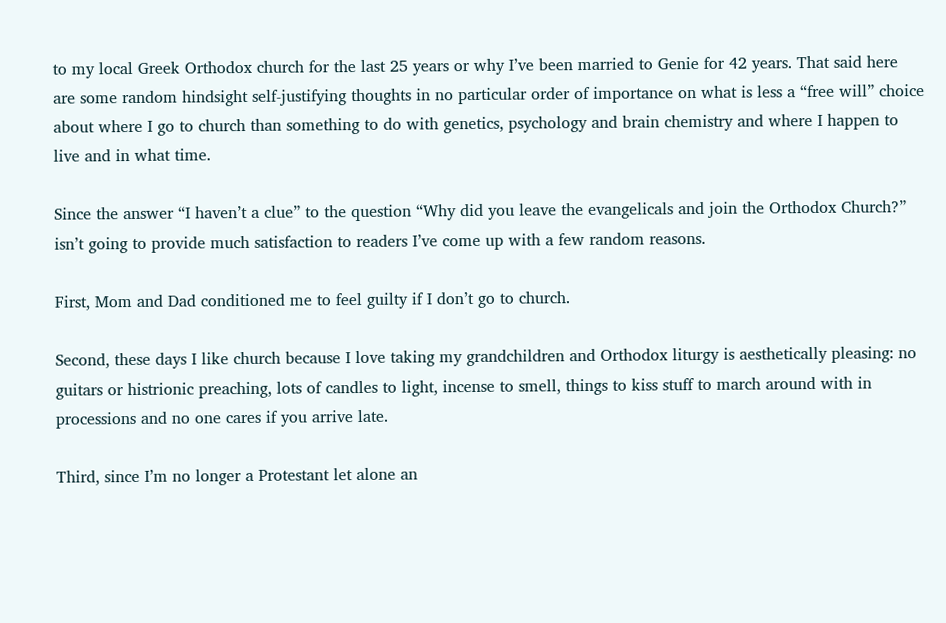to my local Greek Orthodox church for the last 25 years or why I’ve been married to Genie for 42 years. That said here are some random hindsight self-justifying thoughts in no particular order of importance on what is less a “free will” choice about where I go to church than something to do with genetics, psychology and brain chemistry and where I happen to live and in what time.

Since the answer “I haven’t a clue” to the question “Why did you leave the evangelicals and join the Orthodox Church?” isn’t going to provide much satisfaction to readers I’ve come up with a few random reasons.

First, Mom and Dad conditioned me to feel guilty if I don’t go to church.

Second, these days I like church because I love taking my grandchildren and Orthodox liturgy is aesthetically pleasing: no guitars or histrionic preaching, lots of candles to light, incense to smell, things to kiss stuff to march around with in processions and no one cares if you arrive late.

Third, since I’m no longer a Protestant let alone an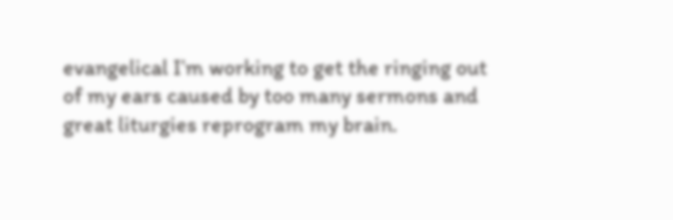evangelical I’m working to get the ringing out of my ears caused by too many sermons and great liturgies reprogram my brain.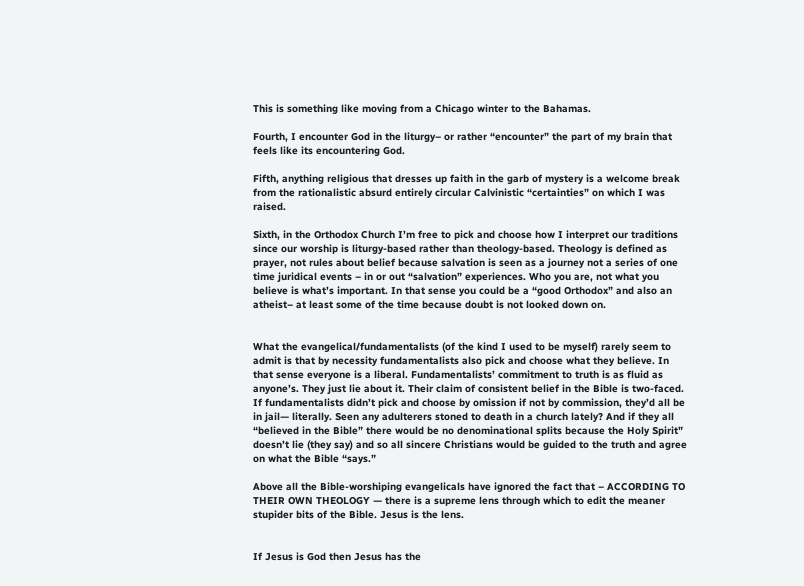This is something like moving from a Chicago winter to the Bahamas.

Fourth, I encounter God in the liturgy– or rather “encounter” the part of my brain that feels like its encountering God.

Fifth, anything religious that dresses up faith in the garb of mystery is a welcome break from the rationalistic absurd entirely circular Calvinistic “certainties” on which I was raised.

Sixth, in the Orthodox Church I’m free to pick and choose how I interpret our traditions since our worship is liturgy-based rather than theology-based. Theology is defined as prayer, not rules about belief because salvation is seen as a journey not a series of one time juridical events – in or out “salvation” experiences. Who you are, not what you believe is what’s important. In that sense you could be a “good Orthodox” and also an atheist– at least some of the time because doubt is not looked down on.


What the evangelical/fundamentalists (of the kind I used to be myself) rarely seem to admit is that by necessity fundamentalists also pick and choose what they believe. In that sense everyone is a liberal. Fundamentalists’ commitment to truth is as fluid as anyone’s. They just lie about it. Their claim of consistent belief in the Bible is two-faced. If fundamentalists didn’t pick and choose by omission if not by commission, they’d all be in jail— literally. Seen any adulterers stoned to death in a church lately? And if they all “believed in the Bible” there would be no denominational splits because the Holy Spirit” doesn’t lie (they say) and so all sincere Christians would be guided to the truth and agree on what the Bible “says.”

Above all the Bible-worshiping evangelicals have ignored the fact that – ACCORDING TO THEIR OWN THEOLOGY — there is a supreme lens through which to edit the meaner stupider bits of the Bible. Jesus is the lens.


If Jesus is God then Jesus has the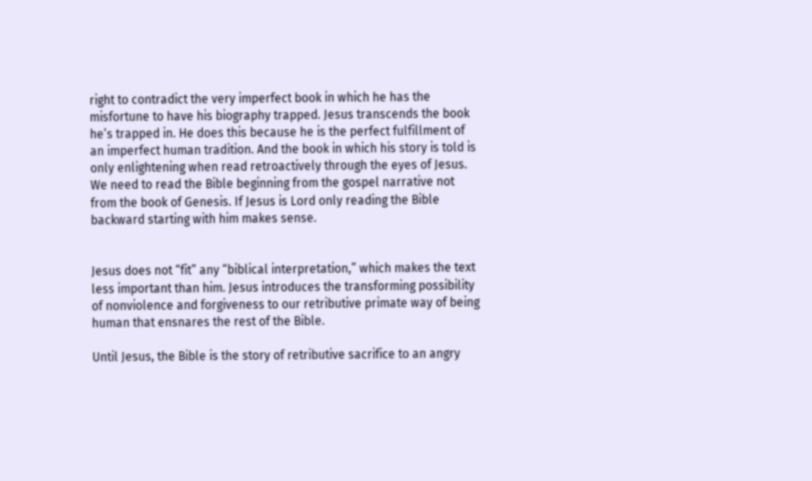right to contradict the very imperfect book in which he has the misfortune to have his biography trapped. Jesus transcends the book he’s trapped in. He does this because he is the perfect fulfillment of an imperfect human tradition. And the book in which his story is told is only enlightening when read retroactively through the eyes of Jesus. We need to read the Bible beginning from the gospel narrative not from the book of Genesis. If Jesus is Lord only reading the Bible backward starting with him makes sense.


Jesus does not “fit” any “biblical interpretation,” which makes the text less important than him. Jesus introduces the transforming possibility of nonviolence and forgiveness to our retributive primate way of being human that ensnares the rest of the Bible.

Until Jesus, the Bible is the story of retributive sacrifice to an angry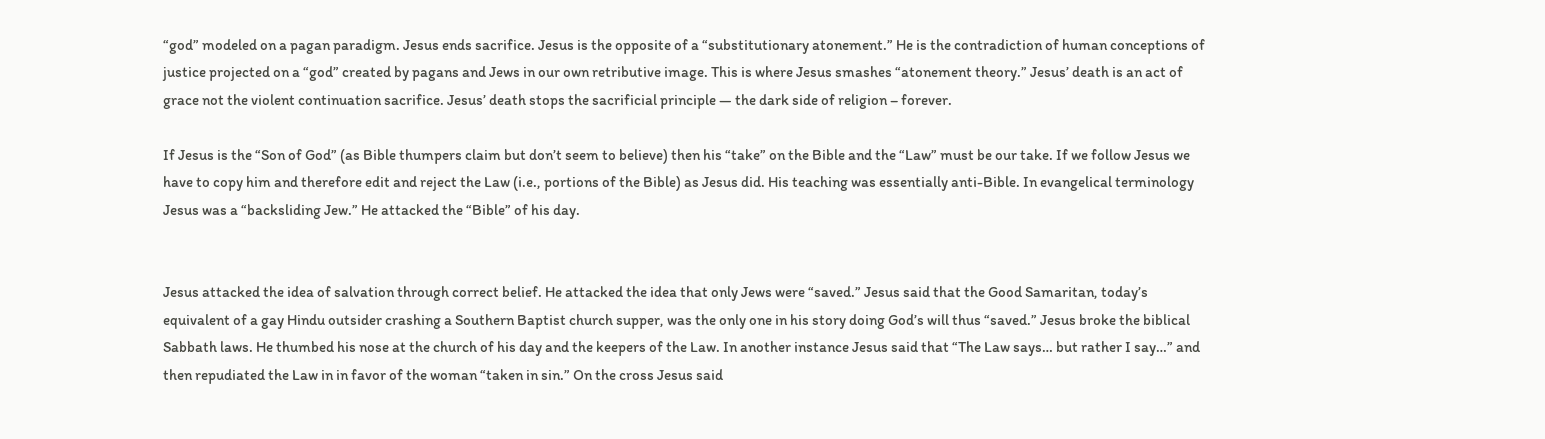“god” modeled on a pagan paradigm. Jesus ends sacrifice. Jesus is the opposite of a “substitutionary atonement.” He is the contradiction of human conceptions of justice projected on a “god” created by pagans and Jews in our own retributive image. This is where Jesus smashes “atonement theory.” Jesus’ death is an act of grace not the violent continuation sacrifice. Jesus’ death stops the sacrificial principle — the dark side of religion – forever.

If Jesus is the “Son of God” (as Bible thumpers claim but don’t seem to believe) then his “take” on the Bible and the “Law” must be our take. If we follow Jesus we have to copy him and therefore edit and reject the Law (i.e., portions of the Bible) as Jesus did. His teaching was essentially anti-Bible. In evangelical terminology Jesus was a “backsliding Jew.” He attacked the “Bible” of his day.


Jesus attacked the idea of salvation through correct belief. He attacked the idea that only Jews were “saved.” Jesus said that the Good Samaritan, today’s equivalent of a gay Hindu outsider crashing a Southern Baptist church supper, was the only one in his story doing God’s will thus “saved.” Jesus broke the biblical Sabbath laws. He thumbed his nose at the church of his day and the keepers of the Law. In another instance Jesus said that “The Law says… but rather I say…” and then repudiated the Law in in favor of the woman “taken in sin.” On the cross Jesus said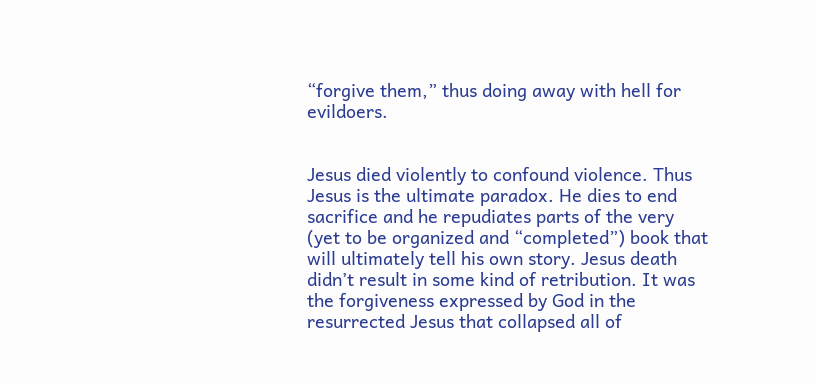“forgive them,” thus doing away with hell for evildoers.


Jesus died violently to confound violence. Thus Jesus is the ultimate paradox. He dies to end sacrifice and he repudiates parts of the very (yet to be organized and “completed”) book that will ultimately tell his own story. Jesus death didn’t result in some kind of retribution. It was the forgiveness expressed by God in the resurrected Jesus that collapsed all of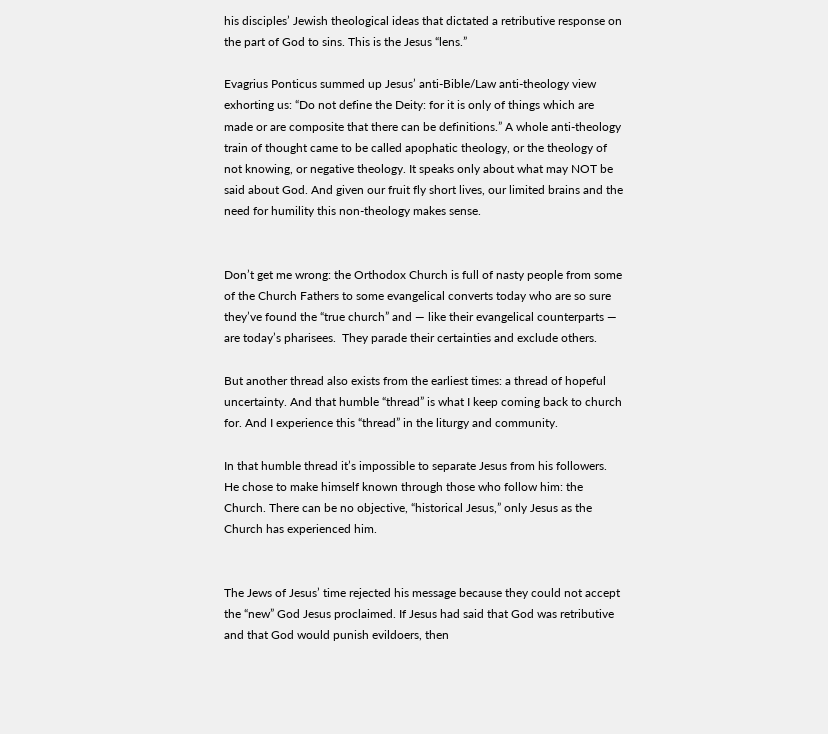his disciples’ Jewish theological ideas that dictated a retributive response on the part of God to sins. This is the Jesus “lens.”

Evagrius Ponticus summed up Jesus’ anti-Bible/Law anti-theology view exhorting us: “Do not define the Deity: for it is only of things which are made or are composite that there can be definitions.” A whole anti-theology train of thought came to be called apophatic theology, or the theology of not knowing, or negative theology. It speaks only about what may NOT be said about God. And given our fruit fly short lives, our limited brains and the need for humility this non-theology makes sense.


Don’t get me wrong: the Orthodox Church is full of nasty people from some of the Church Fathers to some evangelical converts today who are so sure they’ve found the “true church” and — like their evangelical counterparts — are today’s pharisees.  They parade their certainties and exclude others.

But another thread also exists from the earliest times: a thread of hopeful uncertainty. And that humble “thread” is what I keep coming back to church for. And I experience this “thread” in the liturgy and community.

In that humble thread it’s impossible to separate Jesus from his followers. He chose to make himself known through those who follow him: the Church. There can be no objective, “historical Jesus,” only Jesus as the Church has experienced him.


The Jews of Jesus’ time rejected his message because they could not accept the “new” God Jesus proclaimed. If Jesus had said that God was retributive and that God would punish evildoers, then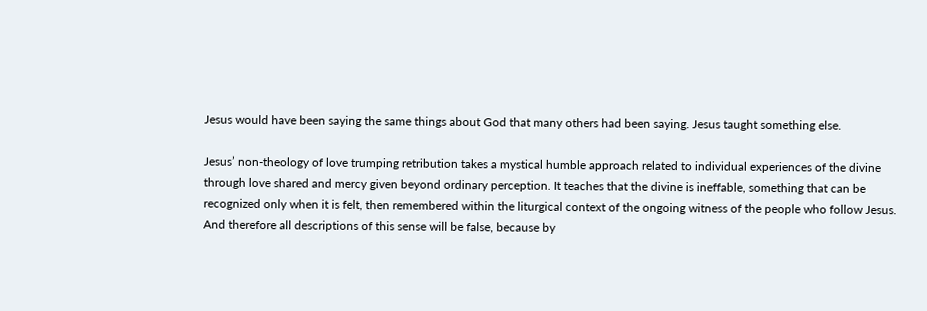Jesus would have been saying the same things about God that many others had been saying. Jesus taught something else.

Jesus’ non-theology of love trumping retribution takes a mystical humble approach related to individual experiences of the divine through love shared and mercy given beyond ordinary perception. It teaches that the divine is ineffable, something that can be recognized only when it is felt, then remembered within the liturgical context of the ongoing witness of the people who follow Jesus. And therefore all descriptions of this sense will be false, because by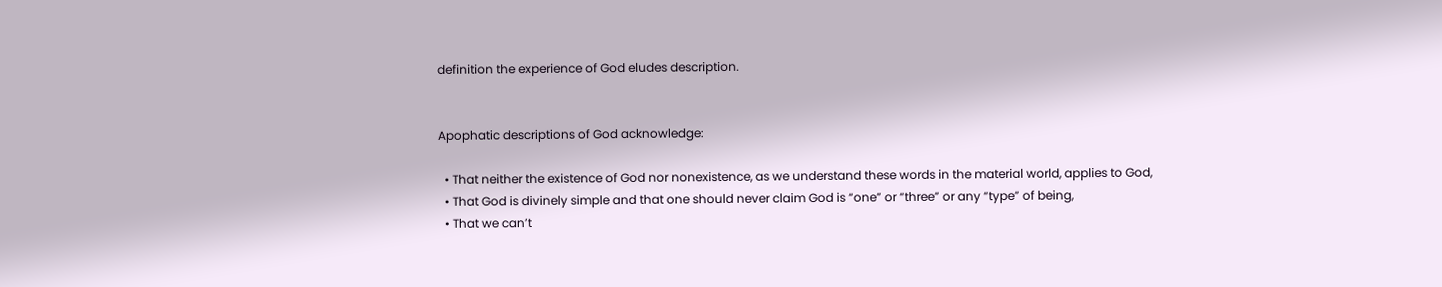definition the experience of God eludes description.


Apophatic descriptions of God acknowledge:

  • That neither the existence of God nor nonexistence, as we understand these words in the material world, applies to God,
  • That God is divinely simple and that one should never claim God is “one” or “three” or any “type” of being,
  • That we can’t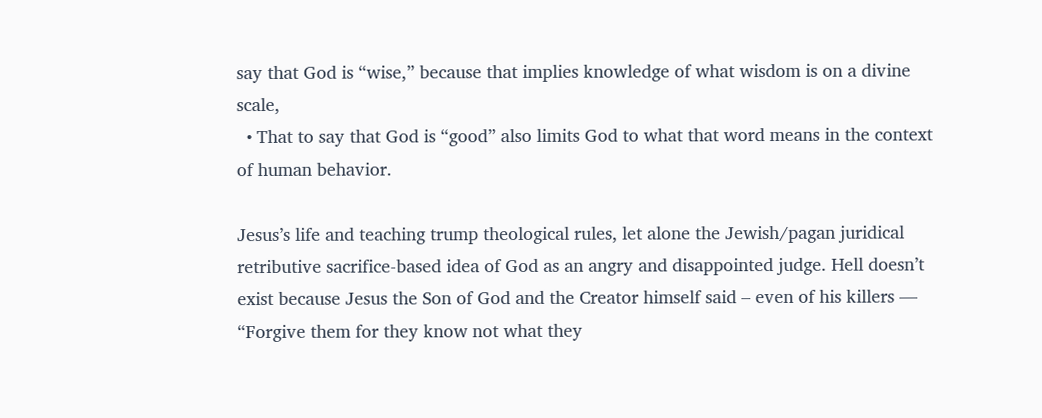say that God is “wise,” because that implies knowledge of what wisdom is on a divine scale,
  • That to say that God is “good” also limits God to what that word means in the context of human behavior.

Jesus’s life and teaching trump theological rules, let alone the Jewish/pagan juridical retributive sacrifice-based idea of God as an angry and disappointed judge. Hell doesn’t exist because Jesus the Son of God and the Creator himself said – even of his killers — “Forgive them for they know not what they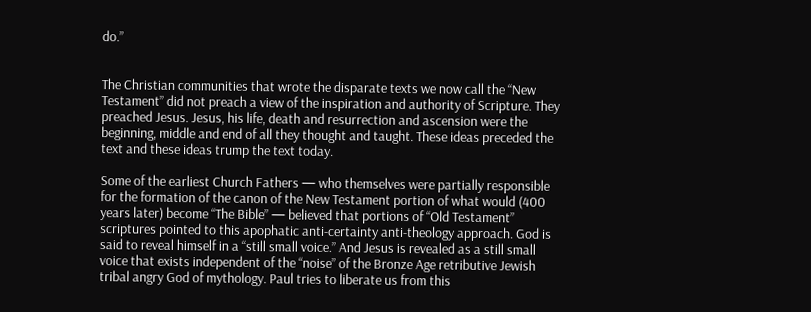do.”


The Christian communities that wrote the disparate texts we now call the “New Testament” did not preach a view of the inspiration and authority of Scripture. They preached Jesus. Jesus, his life, death and resurrection and ascension were the beginning, middle and end of all they thought and taught. These ideas preceded the text and these ideas trump the text today.

Some of the earliest Church Fathers — who themselves were partially responsible for the formation of the canon of the New Testament portion of what would (400 years later) become “The Bible” — believed that portions of “Old Testament” scriptures pointed to this apophatic anti-certainty anti-theology approach. God is said to reveal himself in a “still small voice.” And Jesus is revealed as a still small voice that exists independent of the “noise” of the Bronze Age retributive Jewish tribal angry God of mythology. Paul tries to liberate us from this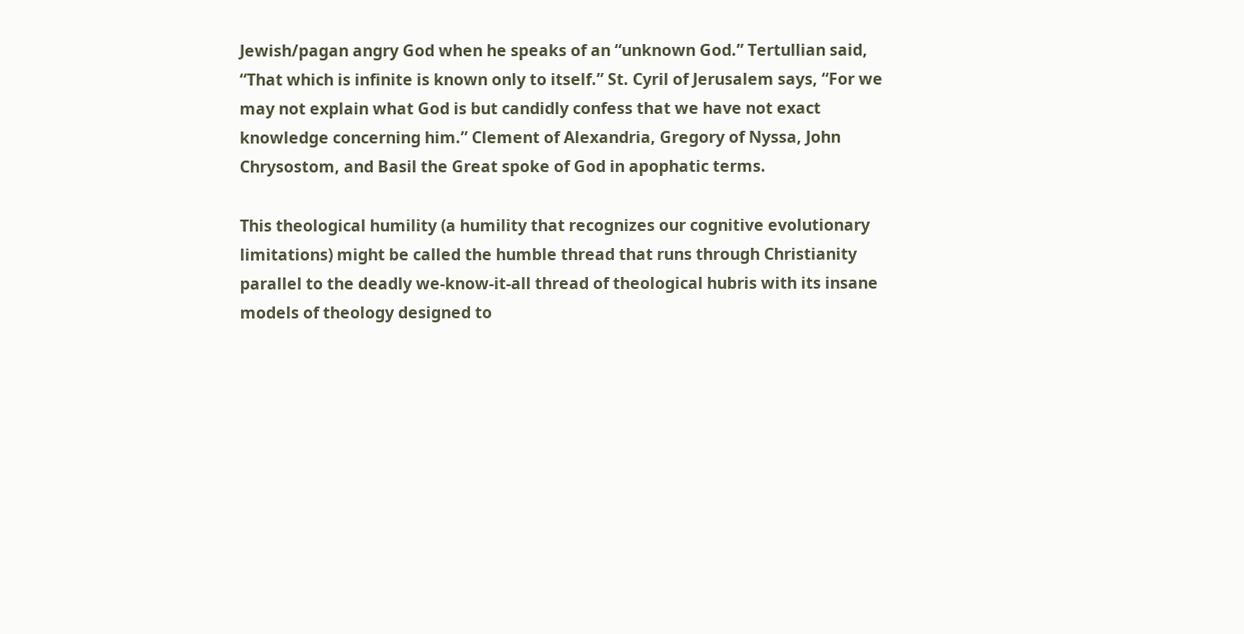Jewish/pagan angry God when he speaks of an “unknown God.” Tertullian said, “That which is infinite is known only to itself.” St. Cyril of Jerusalem says, “For we may not explain what God is but candidly confess that we have not exact knowledge concerning him.” Clement of Alexandria, Gregory of Nyssa, John Chrysostom, and Basil the Great spoke of God in apophatic terms.

This theological humility (a humility that recognizes our cognitive evolutionary limitations) might be called the humble thread that runs through Christianity parallel to the deadly we-know-it-all thread of theological hubris with its insane models of theology designed to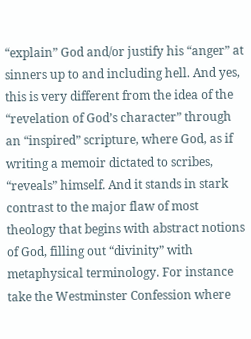“explain” God and/or justify his “anger” at sinners up to and including hell. And yes, this is very different from the idea of the “revelation of God’s character” through an “inspired” scripture, where God, as if writing a memoir dictated to scribes, “reveals” himself. And it stands in stark contrast to the major flaw of most theology that begins with abstract notions of God, filling out “divinity” with metaphysical terminology. For instance take the Westminster Confession where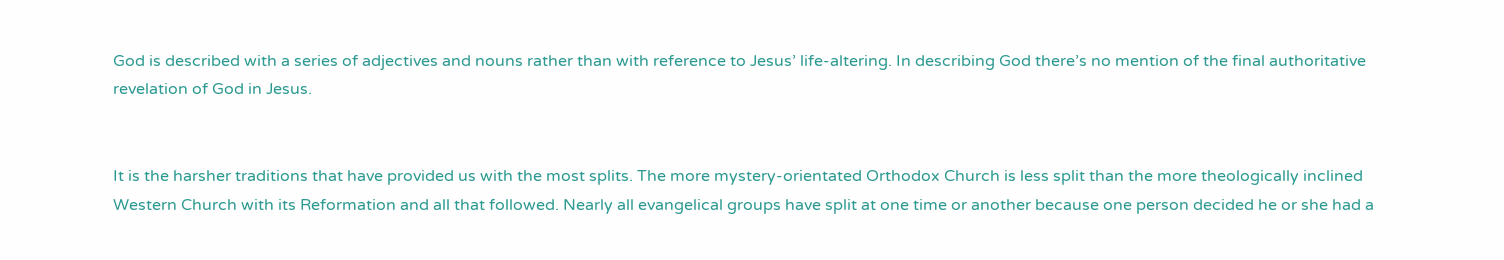God is described with a series of adjectives and nouns rather than with reference to Jesus’ life-altering. In describing God there’s no mention of the final authoritative revelation of God in Jesus.


It is the harsher traditions that have provided us with the most splits. The more mystery-orientated Orthodox Church is less split than the more theologically inclined Western Church with its Reformation and all that followed. Nearly all evangelical groups have split at one time or another because one person decided he or she had a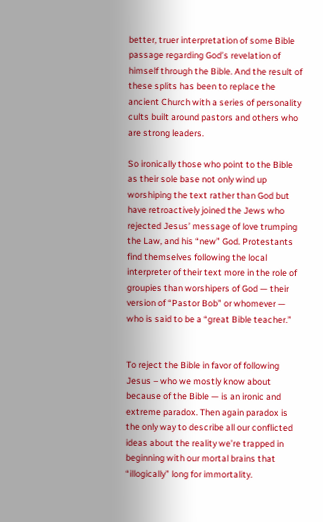better, truer interpretation of some Bible passage regarding God’s revelation of himself through the Bible. And the result of these splits has been to replace the ancient Church with a series of personality cults built around pastors and others who are strong leaders.

So ironically those who point to the Bible as their sole base not only wind up worshiping the text rather than God but have retroactively joined the Jews who rejected Jesus’ message of love trumping the Law, and his “new” God. Protestants find themselves following the local interpreter of their text more in the role of groupies than worshipers of God — their version of “Pastor Bob” or whomever — who is said to be a “great Bible teacher.”


To reject the Bible in favor of following Jesus – who we mostly know about because of the Bible — is an ironic and extreme paradox. Then again paradox is the only way to describe all our conflicted ideas about the reality we’re trapped in beginning with our mortal brains that “illogically” long for immortality.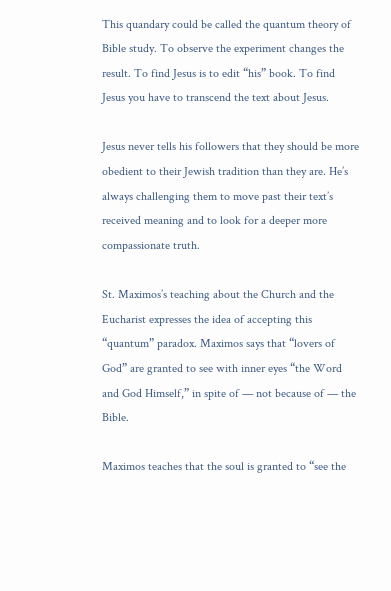This quandary could be called the quantum theory of Bible study. To observe the experiment changes the result. To find Jesus is to edit “his” book. To find Jesus you have to transcend the text about Jesus.

Jesus never tells his followers that they should be more obedient to their Jewish tradition than they are. He’s always challenging them to move past their text’s received meaning and to look for a deeper more compassionate truth.

St. Maximos’s teaching about the Church and the Eucharist expresses the idea of accepting this “quantum” paradox. Maximos says that “lovers of God” are granted to see with inner eyes “the Word and God Himself,” in spite of — not because of — the Bible.

Maximos teaches that the soul is granted to “see the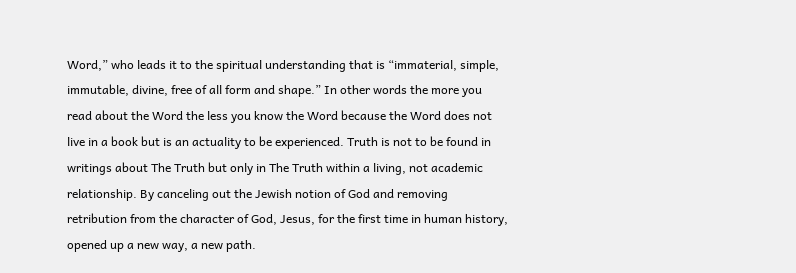Word,” who leads it to the spiritual understanding that is “immaterial, simple, immutable, divine, free of all form and shape.” In other words the more you read about the Word the less you know the Word because the Word does not live in a book but is an actuality to be experienced. Truth is not to be found in writings about The Truth but only in The Truth within a living, not academic relationship. By canceling out the Jewish notion of God and removing retribution from the character of God, Jesus, for the first time in human history, opened up a new way, a new path.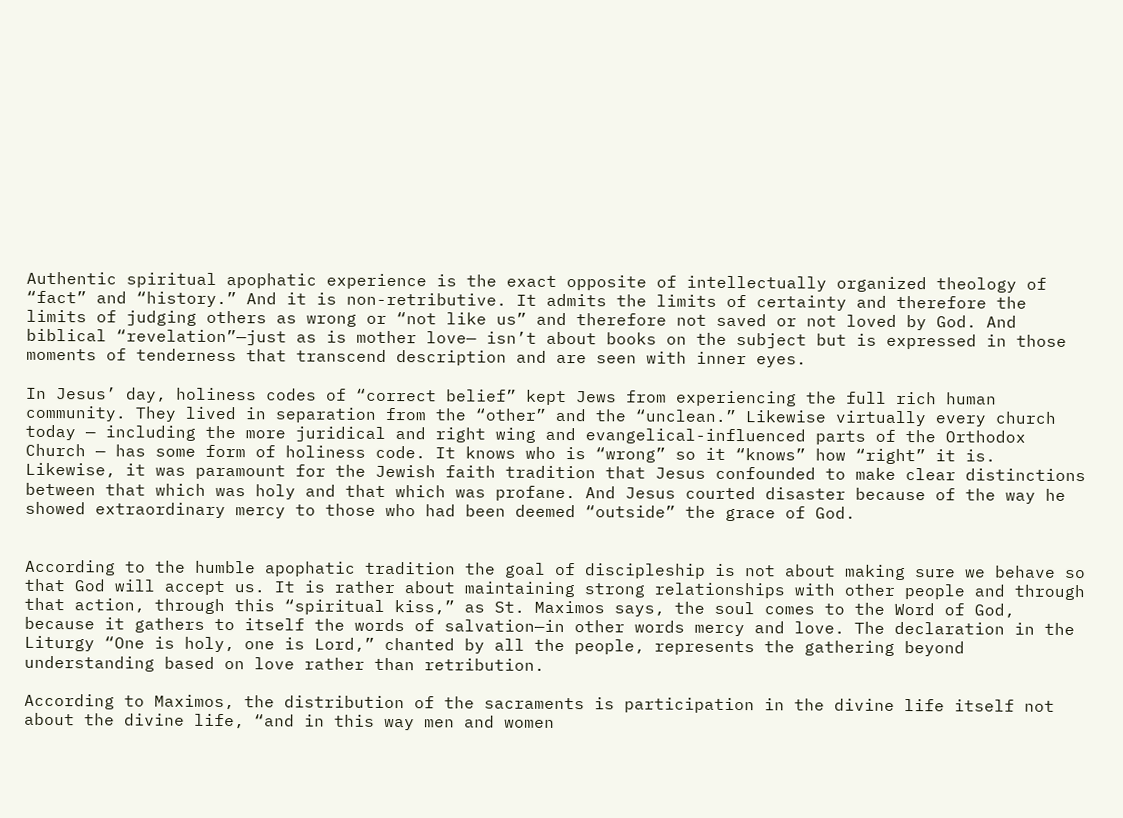Authentic spiritual apophatic experience is the exact opposite of intellectually organized theology of “fact” and “history.” And it is non-retributive. It admits the limits of certainty and therefore the limits of judging others as wrong or “not like us” and therefore not saved or not loved by God. And biblical “revelation”—just as is mother love— isn’t about books on the subject but is expressed in those moments of tenderness that transcend description and are seen with inner eyes.

In Jesus’ day, holiness codes of “correct belief” kept Jews from experiencing the full rich human community. They lived in separation from the “other” and the “unclean.” Likewise virtually every church today — including the more juridical and right wing and evangelical-influenced parts of the Orthodox Church — has some form of holiness code. It knows who is “wrong” so it “knows” how “right” it is. Likewise, it was paramount for the Jewish faith tradition that Jesus confounded to make clear distinctions between that which was holy and that which was profane. And Jesus courted disaster because of the way he showed extraordinary mercy to those who had been deemed “outside” the grace of God.


According to the humble apophatic tradition the goal of discipleship is not about making sure we behave so that God will accept us. It is rather about maintaining strong relationships with other people and through that action, through this “spiritual kiss,” as St. Maximos says, the soul comes to the Word of God, because it gathers to itself the words of salvation—in other words mercy and love. The declaration in the Liturgy “One is holy, one is Lord,” chanted by all the people, represents the gathering beyond understanding based on love rather than retribution.

According to Maximos, the distribution of the sacraments is participation in the divine life itself not about the divine life, “and in this way men and women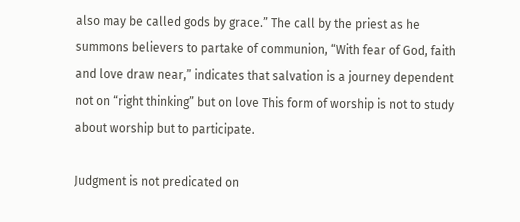also may be called gods by grace.” The call by the priest as he summons believers to partake of communion, “With fear of God, faith and love draw near,” indicates that salvation is a journey dependent not on “right thinking” but on love This form of worship is not to study about worship but to participate.

Judgment is not predicated on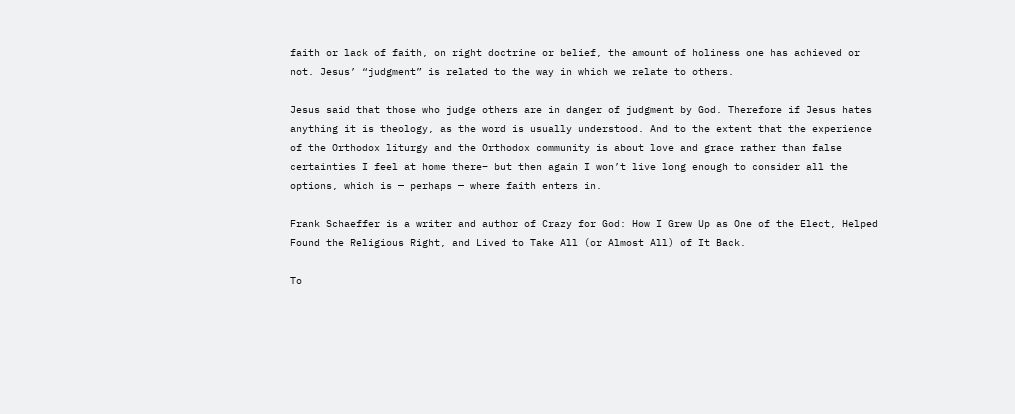faith or lack of faith, on right doctrine or belief, the amount of holiness one has achieved or not. Jesus’ “judgment” is related to the way in which we relate to others.

Jesus said that those who judge others are in danger of judgment by God. Therefore if Jesus hates anything it is theology, as the word is usually understood. And to the extent that the experience of the Orthodox liturgy and the Orthodox community is about love and grace rather than false certainties I feel at home there– but then again I won’t live long enough to consider all the options, which is — perhaps — where faith enters in.

Frank Schaeffer is a writer and author of Crazy for God: How I Grew Up as One of the Elect, Helped Found the Religious Right, and Lived to Take All (or Almost All) of It Back.

To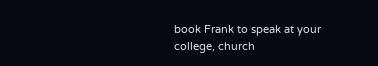book Frank to speak at your college, church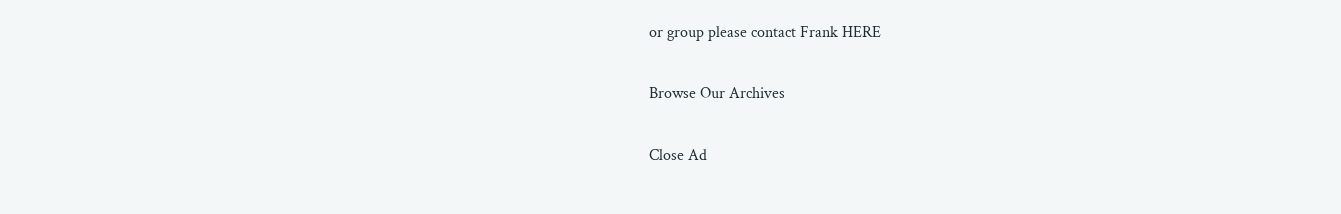or group please contact Frank HERE

Browse Our Archives

Close Ad